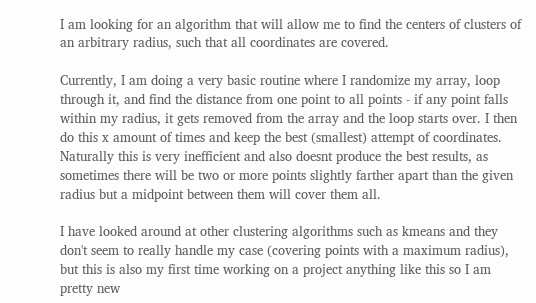I am looking for an algorithm that will allow me to find the centers of clusters of an arbitrary radius, such that all coordinates are covered.

Currently, I am doing a very basic routine where I randomize my array, loop through it, and find the distance from one point to all points - if any point falls within my radius, it gets removed from the array and the loop starts over. I then do this x amount of times and keep the best (smallest) attempt of coordinates. Naturally this is very inefficient and also doesnt produce the best results, as sometimes there will be two or more points slightly farther apart than the given radius but a midpoint between them will cover them all.

I have looked around at other clustering algorithms such as kmeans and they don't seem to really handle my case (covering points with a maximum radius), but this is also my first time working on a project anything like this so I am pretty new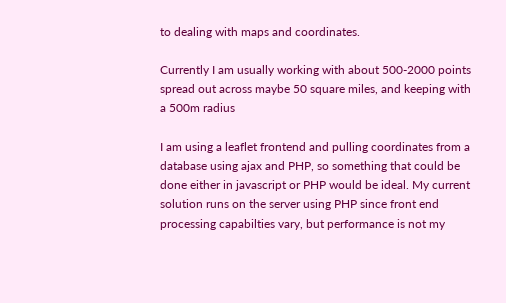to dealing with maps and coordinates.

Currently I am usually working with about 500-2000 points spread out across maybe 50 square miles, and keeping with a 500m radius

I am using a leaflet frontend and pulling coordinates from a database using ajax and PHP, so something that could be done either in javascript or PHP would be ideal. My current solution runs on the server using PHP since front end processing capabilties vary, but performance is not my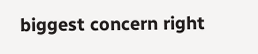biggest concern right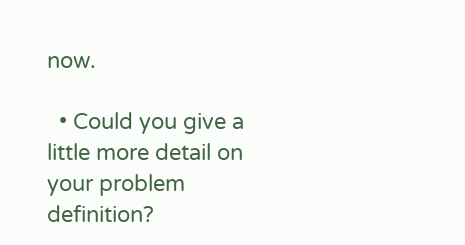now.

  • Could you give a little more detail on your problem definition?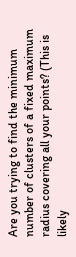Are you trying to find the minimum number of clusters of a fixed maximum radius covering all your points? (This is likely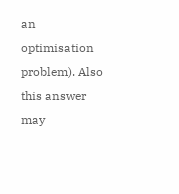an optimisation problem). Also this answer may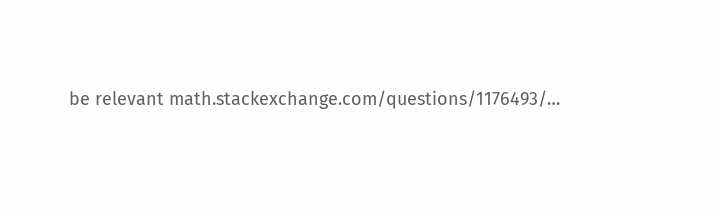be relevant math.stackexchange.com/questions/1176493/…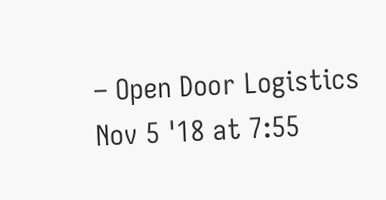– Open Door Logistics Nov 5 '18 at 7:55